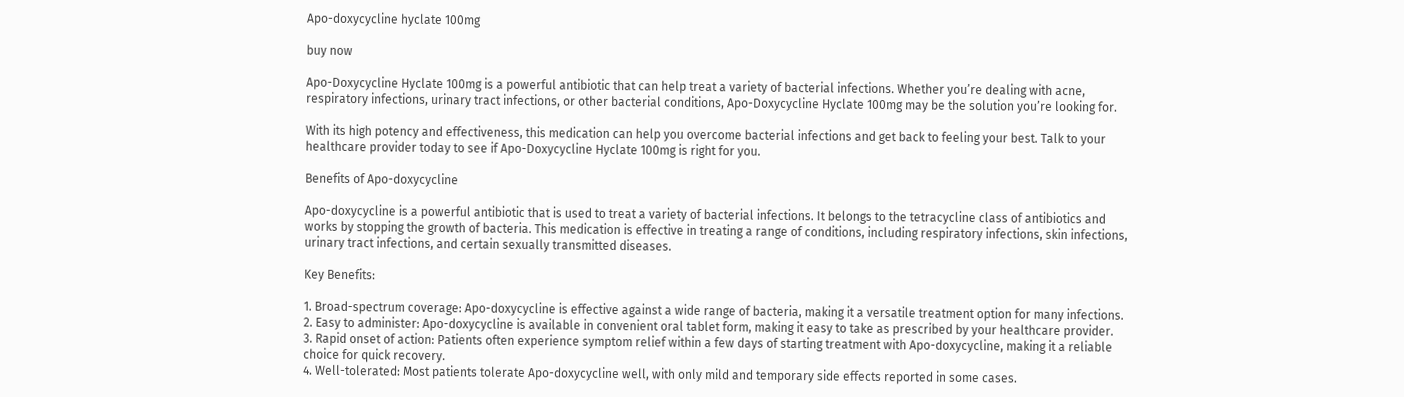Apo-doxycycline hyclate 100mg

buy now

Apo-Doxycycline Hyclate 100mg is a powerful antibiotic that can help treat a variety of bacterial infections. Whether you’re dealing with acne, respiratory infections, urinary tract infections, or other bacterial conditions, Apo-Doxycycline Hyclate 100mg may be the solution you’re looking for.

With its high potency and effectiveness, this medication can help you overcome bacterial infections and get back to feeling your best. Talk to your healthcare provider today to see if Apo-Doxycycline Hyclate 100mg is right for you.

Benefits of Apo-doxycycline

Apo-doxycycline is a powerful antibiotic that is used to treat a variety of bacterial infections. It belongs to the tetracycline class of antibiotics and works by stopping the growth of bacteria. This medication is effective in treating a range of conditions, including respiratory infections, skin infections, urinary tract infections, and certain sexually transmitted diseases.

Key Benefits:

1. Broad-spectrum coverage: Apo-doxycycline is effective against a wide range of bacteria, making it a versatile treatment option for many infections.
2. Easy to administer: Apo-doxycycline is available in convenient oral tablet form, making it easy to take as prescribed by your healthcare provider.
3. Rapid onset of action: Patients often experience symptom relief within a few days of starting treatment with Apo-doxycycline, making it a reliable choice for quick recovery.
4. Well-tolerated: Most patients tolerate Apo-doxycycline well, with only mild and temporary side effects reported in some cases.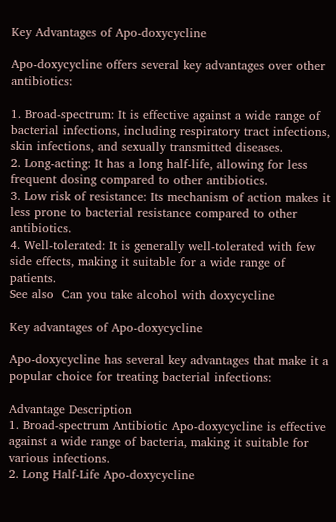Key Advantages of Apo-doxycycline

Apo-doxycycline offers several key advantages over other antibiotics:

1. Broad-spectrum: It is effective against a wide range of bacterial infections, including respiratory tract infections, skin infections, and sexually transmitted diseases.
2. Long-acting: It has a long half-life, allowing for less frequent dosing compared to other antibiotics.
3. Low risk of resistance: Its mechanism of action makes it less prone to bacterial resistance compared to other antibiotics.
4. Well-tolerated: It is generally well-tolerated with few side effects, making it suitable for a wide range of patients.
See also  Can you take alcohol with doxycycline

Key advantages of Apo-doxycycline

Apo-doxycycline has several key advantages that make it a popular choice for treating bacterial infections:

Advantage Description
1. Broad-spectrum Antibiotic Apo-doxycycline is effective against a wide range of bacteria, making it suitable for various infections.
2. Long Half-Life Apo-doxycycline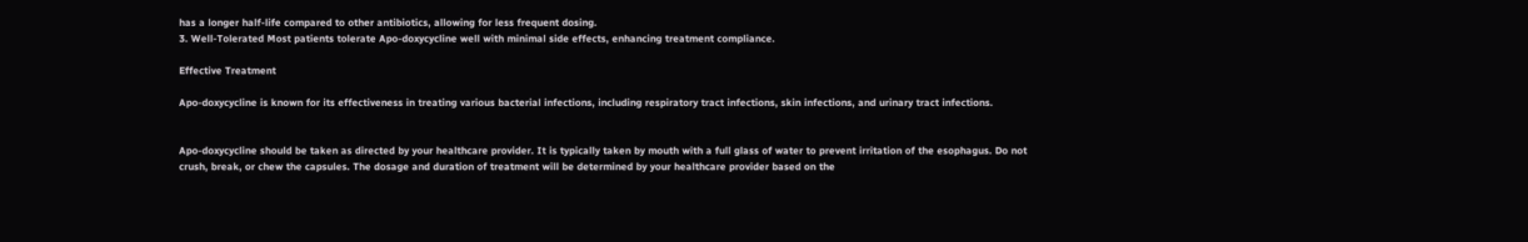has a longer half-life compared to other antibiotics, allowing for less frequent dosing.
3. Well-Tolerated Most patients tolerate Apo-doxycycline well with minimal side effects, enhancing treatment compliance.

Effective Treatment

Apo-doxycycline is known for its effectiveness in treating various bacterial infections, including respiratory tract infections, skin infections, and urinary tract infections.


Apo-doxycycline should be taken as directed by your healthcare provider. It is typically taken by mouth with a full glass of water to prevent irritation of the esophagus. Do not crush, break, or chew the capsules. The dosage and duration of treatment will be determined by your healthcare provider based on the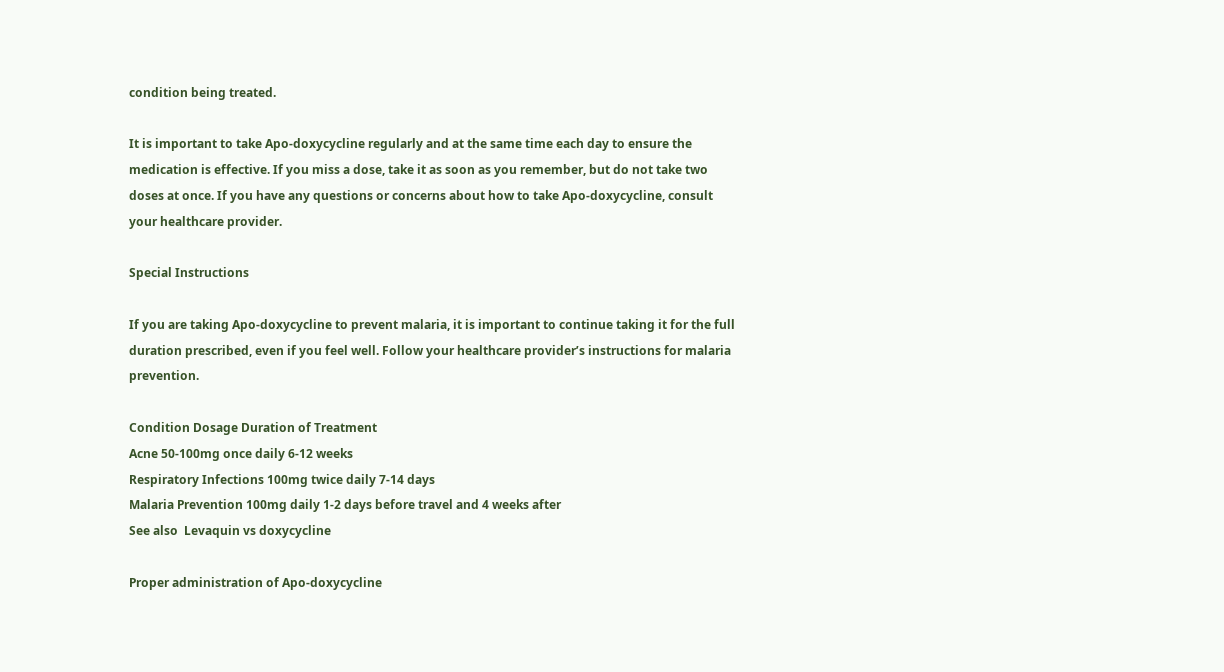condition being treated.

It is important to take Apo-doxycycline regularly and at the same time each day to ensure the medication is effective. If you miss a dose, take it as soon as you remember, but do not take two doses at once. If you have any questions or concerns about how to take Apo-doxycycline, consult your healthcare provider.

Special Instructions

If you are taking Apo-doxycycline to prevent malaria, it is important to continue taking it for the full duration prescribed, even if you feel well. Follow your healthcare provider’s instructions for malaria prevention.

Condition Dosage Duration of Treatment
Acne 50-100mg once daily 6-12 weeks
Respiratory Infections 100mg twice daily 7-14 days
Malaria Prevention 100mg daily 1-2 days before travel and 4 weeks after
See also  Levaquin vs doxycycline

Proper administration of Apo-doxycycline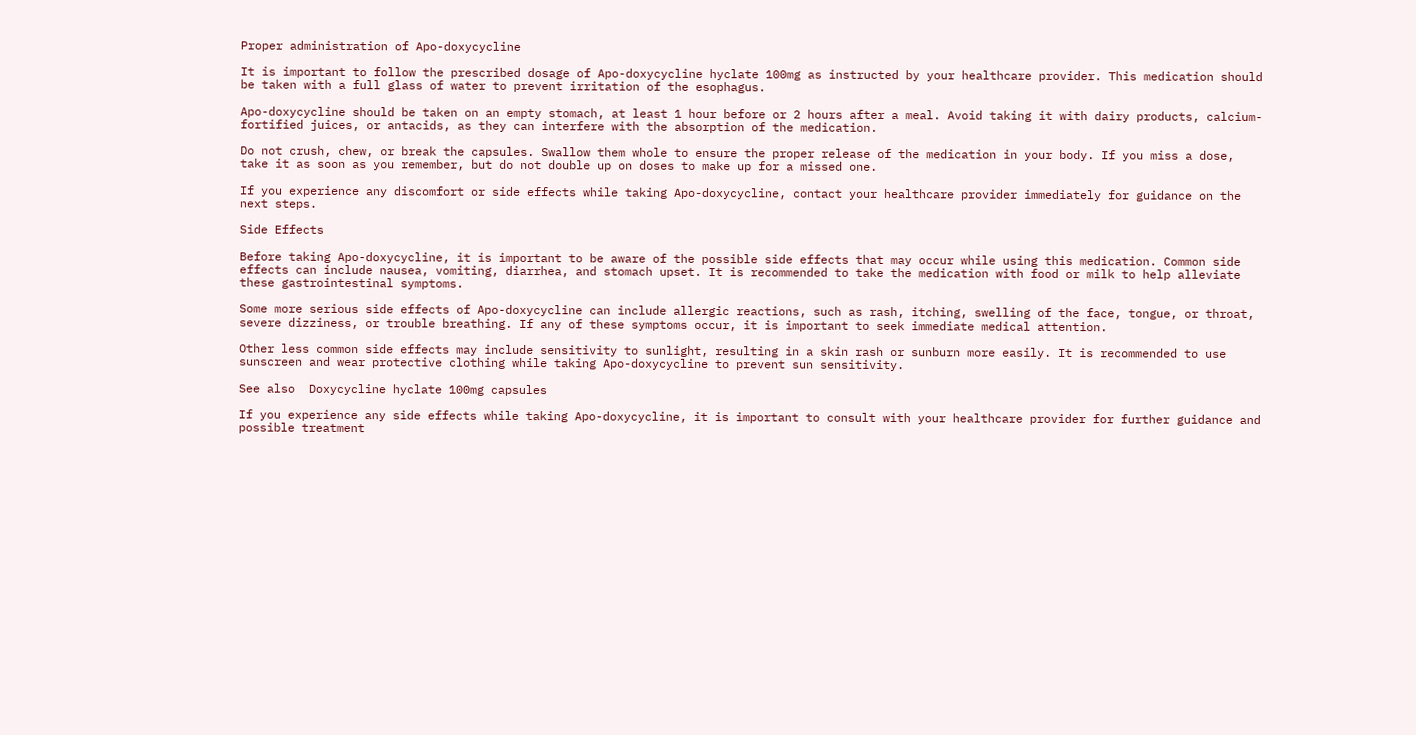Proper administration of Apo-doxycycline

It is important to follow the prescribed dosage of Apo-doxycycline hyclate 100mg as instructed by your healthcare provider. This medication should be taken with a full glass of water to prevent irritation of the esophagus.

Apo-doxycycline should be taken on an empty stomach, at least 1 hour before or 2 hours after a meal. Avoid taking it with dairy products, calcium-fortified juices, or antacids, as they can interfere with the absorption of the medication.

Do not crush, chew, or break the capsules. Swallow them whole to ensure the proper release of the medication in your body. If you miss a dose, take it as soon as you remember, but do not double up on doses to make up for a missed one.

If you experience any discomfort or side effects while taking Apo-doxycycline, contact your healthcare provider immediately for guidance on the next steps.

Side Effects

Before taking Apo-doxycycline, it is important to be aware of the possible side effects that may occur while using this medication. Common side effects can include nausea, vomiting, diarrhea, and stomach upset. It is recommended to take the medication with food or milk to help alleviate these gastrointestinal symptoms.

Some more serious side effects of Apo-doxycycline can include allergic reactions, such as rash, itching, swelling of the face, tongue, or throat, severe dizziness, or trouble breathing. If any of these symptoms occur, it is important to seek immediate medical attention.

Other less common side effects may include sensitivity to sunlight, resulting in a skin rash or sunburn more easily. It is recommended to use sunscreen and wear protective clothing while taking Apo-doxycycline to prevent sun sensitivity.

See also  Doxycycline hyclate 100mg capsules

If you experience any side effects while taking Apo-doxycycline, it is important to consult with your healthcare provider for further guidance and possible treatment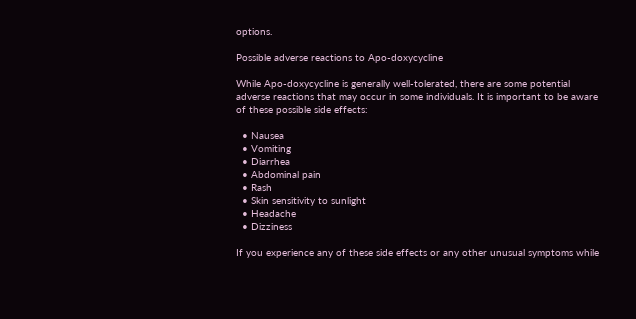options.

Possible adverse reactions to Apo-doxycycline

While Apo-doxycycline is generally well-tolerated, there are some potential adverse reactions that may occur in some individuals. It is important to be aware of these possible side effects:

  • Nausea
  • Vomiting
  • Diarrhea
  • Abdominal pain
  • Rash
  • Skin sensitivity to sunlight
  • Headache
  • Dizziness

If you experience any of these side effects or any other unusual symptoms while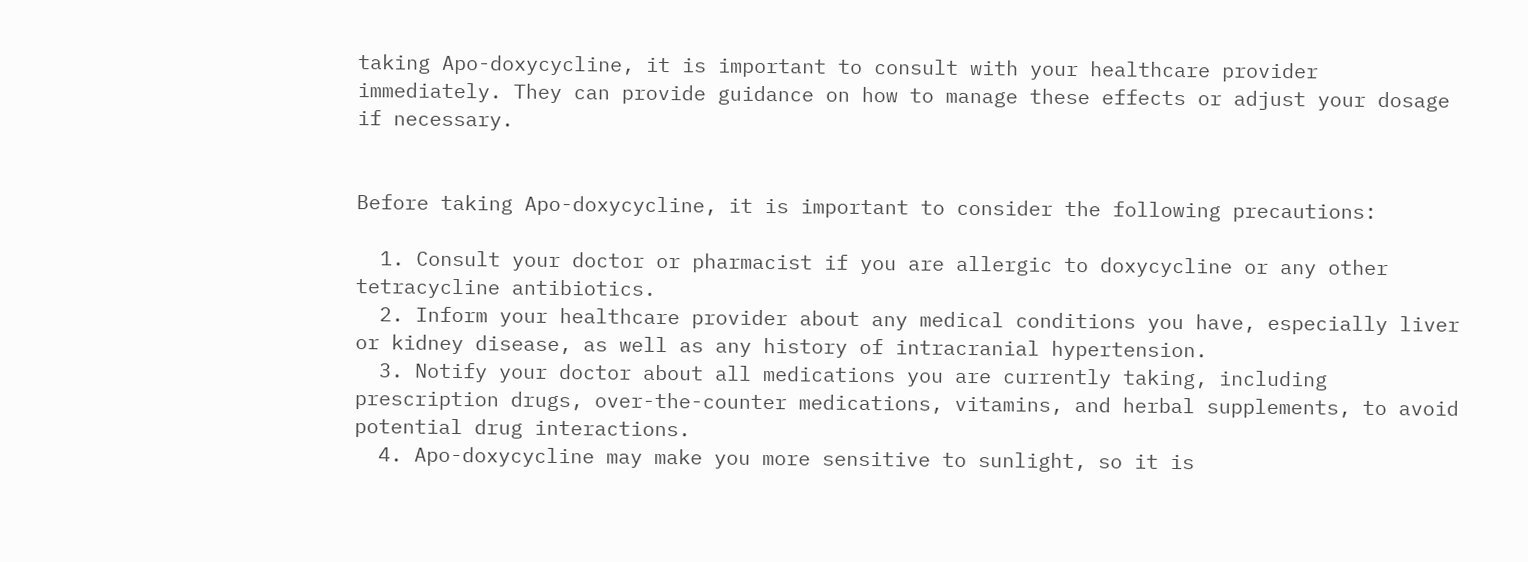taking Apo-doxycycline, it is important to consult with your healthcare provider immediately. They can provide guidance on how to manage these effects or adjust your dosage if necessary.


Before taking Apo-doxycycline, it is important to consider the following precautions:

  1. Consult your doctor or pharmacist if you are allergic to doxycycline or any other tetracycline antibiotics.
  2. Inform your healthcare provider about any medical conditions you have, especially liver or kidney disease, as well as any history of intracranial hypertension.
  3. Notify your doctor about all medications you are currently taking, including prescription drugs, over-the-counter medications, vitamins, and herbal supplements, to avoid potential drug interactions.
  4. Apo-doxycycline may make you more sensitive to sunlight, so it is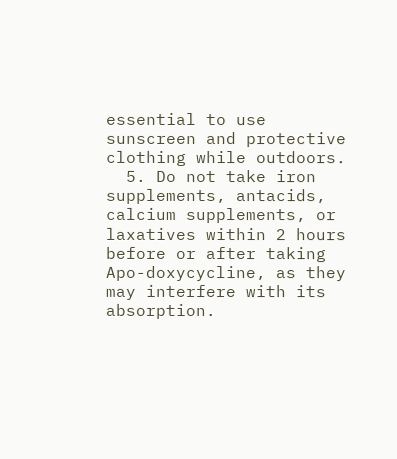essential to use sunscreen and protective clothing while outdoors.
  5. Do not take iron supplements, antacids, calcium supplements, or laxatives within 2 hours before or after taking Apo-doxycycline, as they may interfere with its absorption.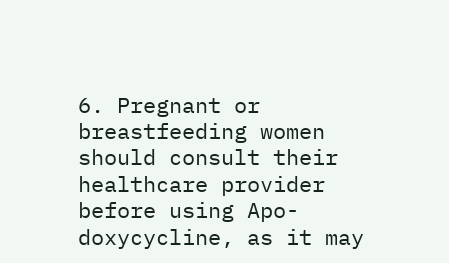6. Pregnant or breastfeeding women should consult their healthcare provider before using Apo-doxycycline, as it may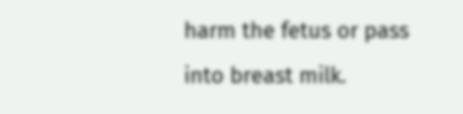harm the fetus or pass into breast milk.